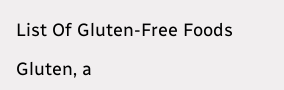List Of Gluten-Free Foods

Gluten, a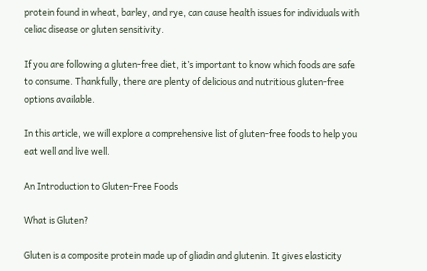protein found in wheat, barley, and rye, can cause health issues for individuals with celiac disease or gluten sensitivity.

If you are following a gluten-free diet, it’s important to know which foods are safe to consume. Thankfully, there are plenty of delicious and nutritious gluten-free options available.

In this article, we will explore a comprehensive list of gluten-free foods to help you eat well and live well.

An Introduction to Gluten-Free Foods

What is Gluten?

Gluten is a composite protein made up of gliadin and glutenin. It gives elasticity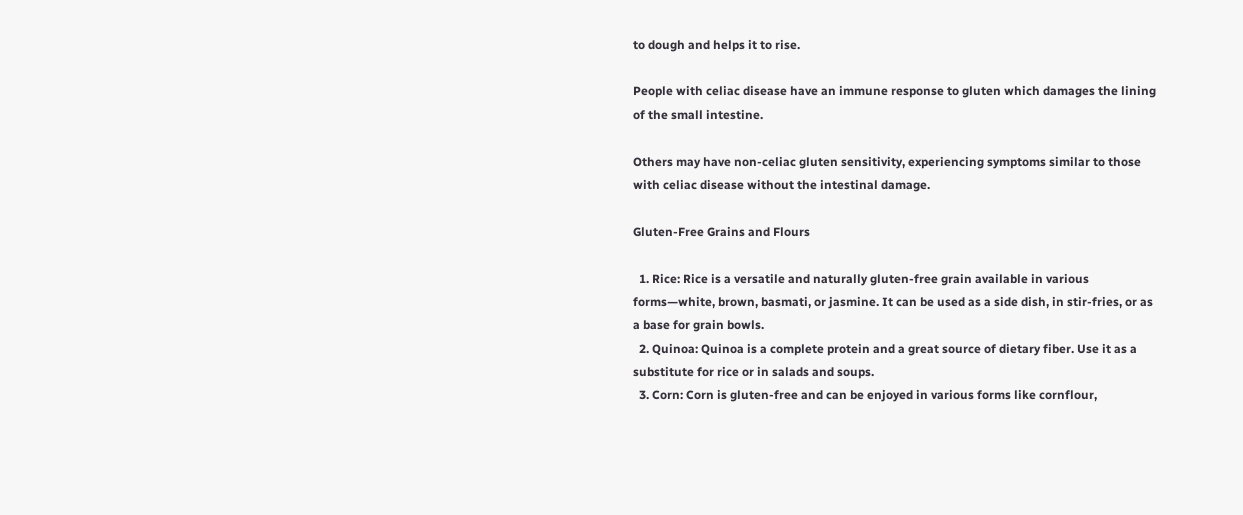to dough and helps it to rise.

People with celiac disease have an immune response to gluten which damages the lining of the small intestine.

Others may have non-celiac gluten sensitivity, experiencing symptoms similar to those with celiac disease without the intestinal damage.

Gluten-Free Grains and Flours

  1. Rice: Rice is a versatile and naturally gluten-free grain available in various forms—white, brown, basmati, or jasmine. It can be used as a side dish, in stir-fries, or as a base for grain bowls.
  2. Quinoa: Quinoa is a complete protein and a great source of dietary fiber. Use it as a substitute for rice or in salads and soups.
  3. Corn: Corn is gluten-free and can be enjoyed in various forms like cornflour,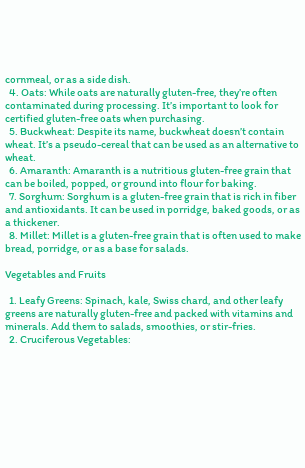cornmeal, or as a side dish.
  4. Oats: While oats are naturally gluten-free, they’re often contaminated during processing. It’s important to look for certified gluten-free oats when purchasing.
  5. Buckwheat: Despite its name, buckwheat doesn’t contain wheat. It’s a pseudo-cereal that can be used as an alternative to wheat.
  6. Amaranth: Amaranth is a nutritious gluten-free grain that can be boiled, popped, or ground into flour for baking.
  7. Sorghum: Sorghum is a gluten-free grain that is rich in fiber and antioxidants. It can be used in porridge, baked goods, or as a thickener.
  8. Millet: Millet is a gluten-free grain that is often used to make bread, porridge, or as a base for salads.

Vegetables and Fruits

  1. Leafy Greens: Spinach, kale, Swiss chard, and other leafy greens are naturally gluten-free and packed with vitamins and minerals. Add them to salads, smoothies, or stir-fries.
  2. Cruciferous Vegetables: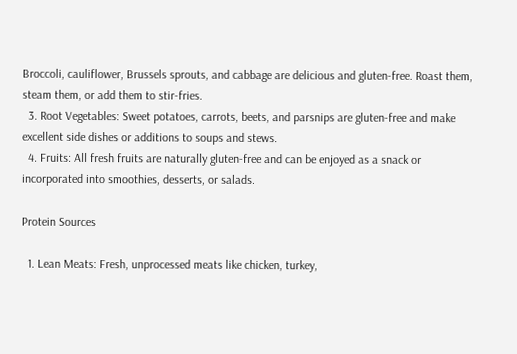Broccoli, cauliflower, Brussels sprouts, and cabbage are delicious and gluten-free. Roast them, steam them, or add them to stir-fries.
  3. Root Vegetables: Sweet potatoes, carrots, beets, and parsnips are gluten-free and make excellent side dishes or additions to soups and stews.
  4. Fruits: All fresh fruits are naturally gluten-free and can be enjoyed as a snack or incorporated into smoothies, desserts, or salads.

Protein Sources

  1. Lean Meats: Fresh, unprocessed meats like chicken, turkey,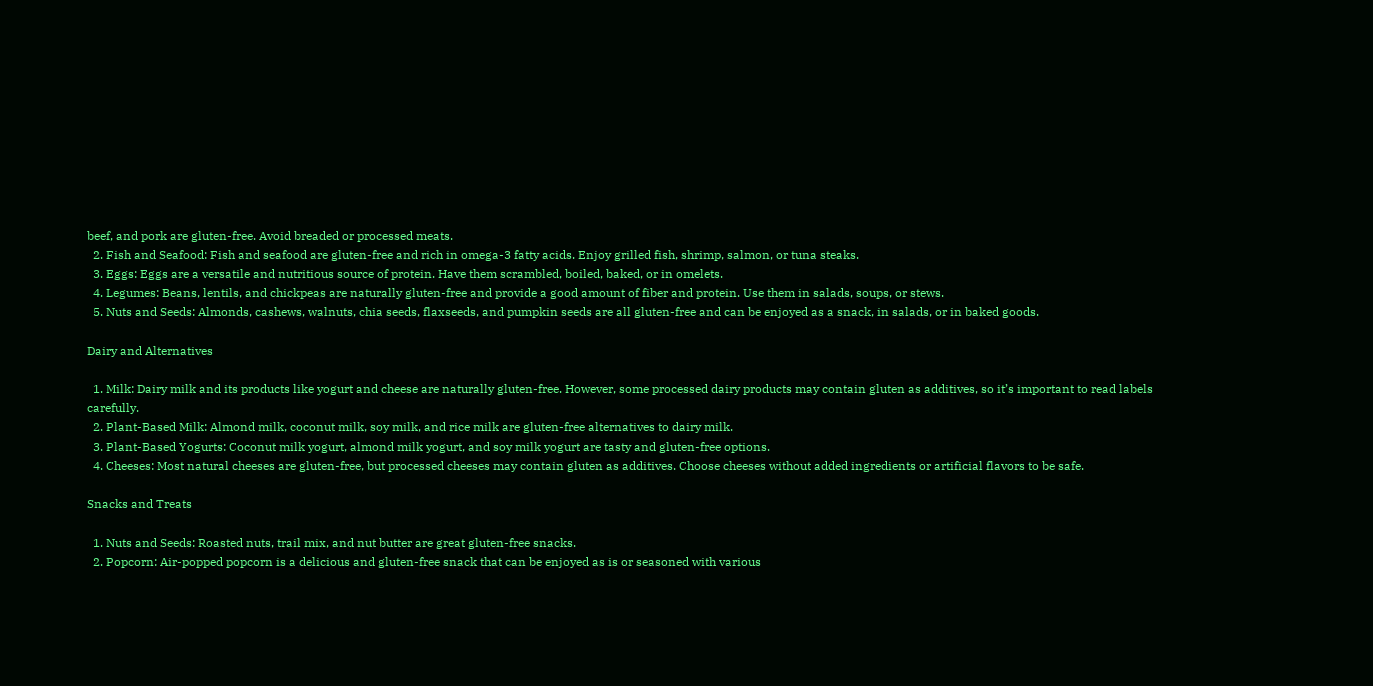beef, and pork are gluten-free. Avoid breaded or processed meats.
  2. Fish and Seafood: Fish and seafood are gluten-free and rich in omega-3 fatty acids. Enjoy grilled fish, shrimp, salmon, or tuna steaks.
  3. Eggs: Eggs are a versatile and nutritious source of protein. Have them scrambled, boiled, baked, or in omelets.
  4. Legumes: Beans, lentils, and chickpeas are naturally gluten-free and provide a good amount of fiber and protein. Use them in salads, soups, or stews.
  5. Nuts and Seeds: Almonds, cashews, walnuts, chia seeds, flaxseeds, and pumpkin seeds are all gluten-free and can be enjoyed as a snack, in salads, or in baked goods.

Dairy and Alternatives

  1. Milk: Dairy milk and its products like yogurt and cheese are naturally gluten-free. However, some processed dairy products may contain gluten as additives, so it’s important to read labels carefully.
  2. Plant-Based Milk: Almond milk, coconut milk, soy milk, and rice milk are gluten-free alternatives to dairy milk.
  3. Plant-Based Yogurts: Coconut milk yogurt, almond milk yogurt, and soy milk yogurt are tasty and gluten-free options.
  4. Cheeses: Most natural cheeses are gluten-free, but processed cheeses may contain gluten as additives. Choose cheeses without added ingredients or artificial flavors to be safe.

Snacks and Treats

  1. Nuts and Seeds: Roasted nuts, trail mix, and nut butter are great gluten-free snacks.
  2. Popcorn: Air-popped popcorn is a delicious and gluten-free snack that can be enjoyed as is or seasoned with various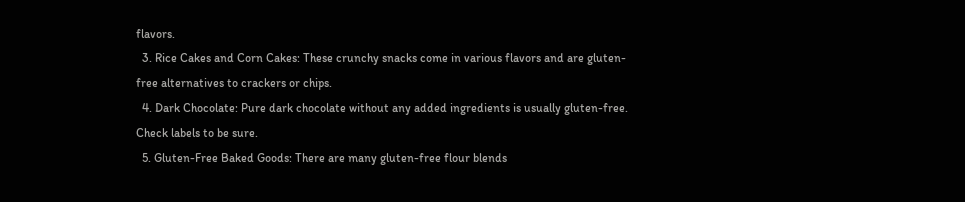flavors.
  3. Rice Cakes and Corn Cakes: These crunchy snacks come in various flavors and are gluten-free alternatives to crackers or chips.
  4. Dark Chocolate: Pure dark chocolate without any added ingredients is usually gluten-free. Check labels to be sure.
  5. Gluten-Free Baked Goods: There are many gluten-free flour blends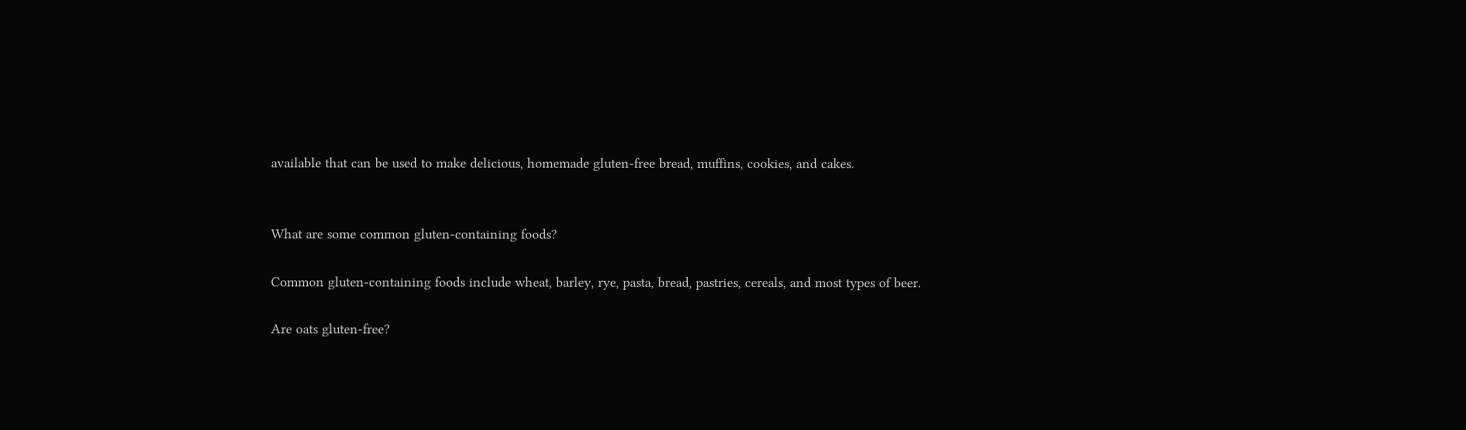available that can be used to make delicious, homemade gluten-free bread, muffins, cookies, and cakes.


What are some common gluten-containing foods?

Common gluten-containing foods include wheat, barley, rye, pasta, bread, pastries, cereals, and most types of beer.

Are oats gluten-free?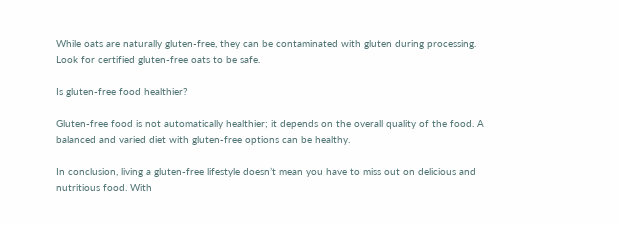While oats are naturally gluten-free, they can be contaminated with gluten during processing. Look for certified gluten-free oats to be safe.

Is gluten-free food healthier?

Gluten-free food is not automatically healthier; it depends on the overall quality of the food. A balanced and varied diet with gluten-free options can be healthy.

In conclusion, living a gluten-free lifestyle doesn’t mean you have to miss out on delicious and nutritious food. With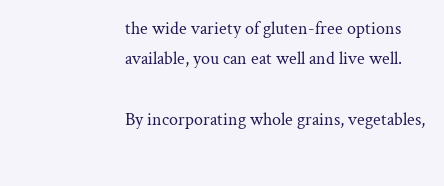the wide variety of gluten-free options available, you can eat well and live well.

By incorporating whole grains, vegetables,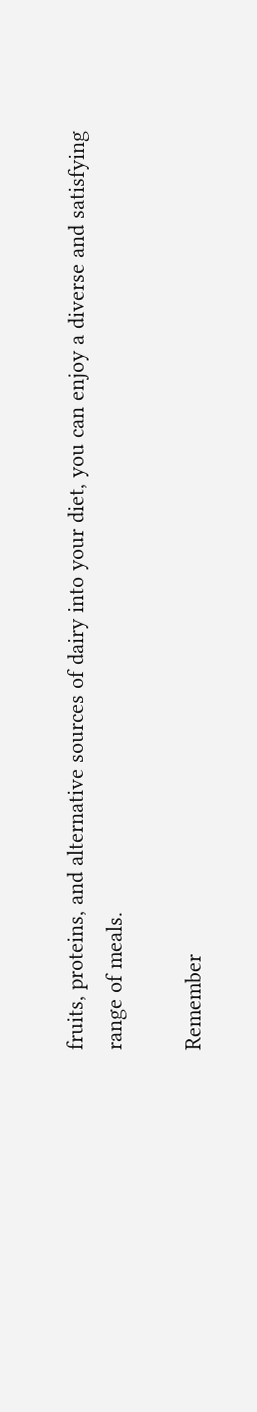fruits, proteins, and alternative sources of dairy into your diet, you can enjoy a diverse and satisfying range of meals.

Remember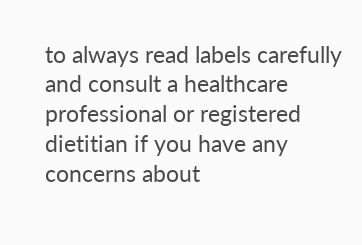to always read labels carefully and consult a healthcare professional or registered dietitian if you have any concerns about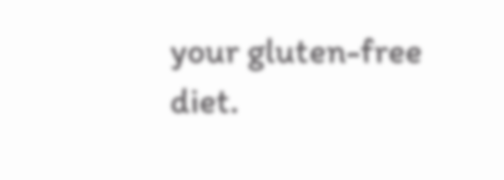your gluten-free diet.